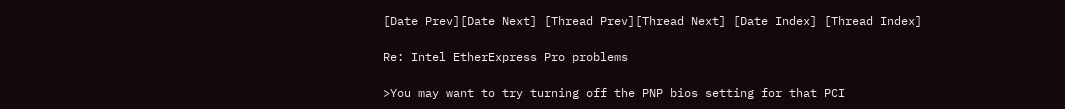[Date Prev][Date Next] [Thread Prev][Thread Next] [Date Index] [Thread Index]

Re: Intel EtherExpress Pro problems

>You may want to try turning off the PNP bios setting for that PCI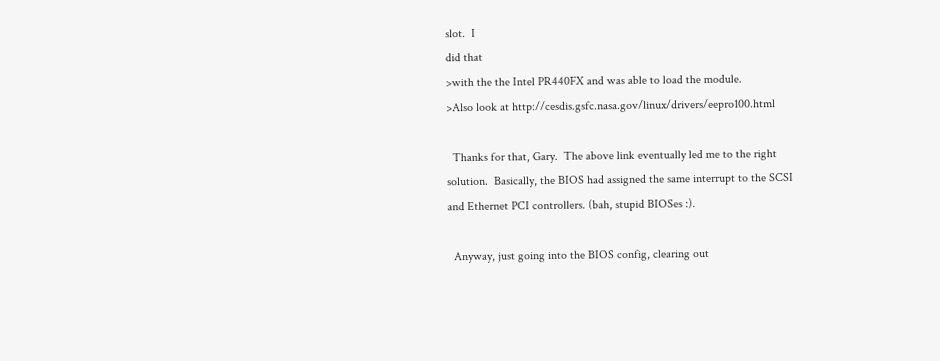slot.  I
did that
>with the the Intel PR440FX and was able to load the module.
>Also look at http://cesdis.gsfc.nasa.gov/linux/drivers/eepro100.html

  Thanks for that, Gary.  The above link eventually led me to the right
solution.  Basically, the BIOS had assigned the same interrupt to the SCSI
and Ethernet PCI controllers. (bah, stupid BIOSes :).

  Anyway, just going into the BIOS config, clearing out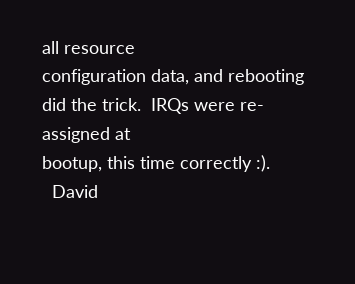all resource
configuration data, and rebooting did the trick.  IRQs were re-assigned at
bootup, this time correctly :).
  David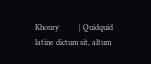Khoury          | Quidquid latine dictum sit, altum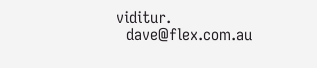viditur.
  dave@flex.com.au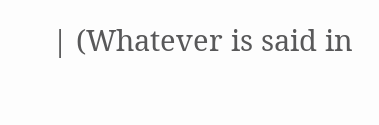| (Whatever is said in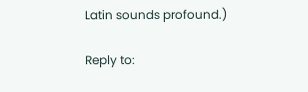Latin sounds profound.)

Reply to: